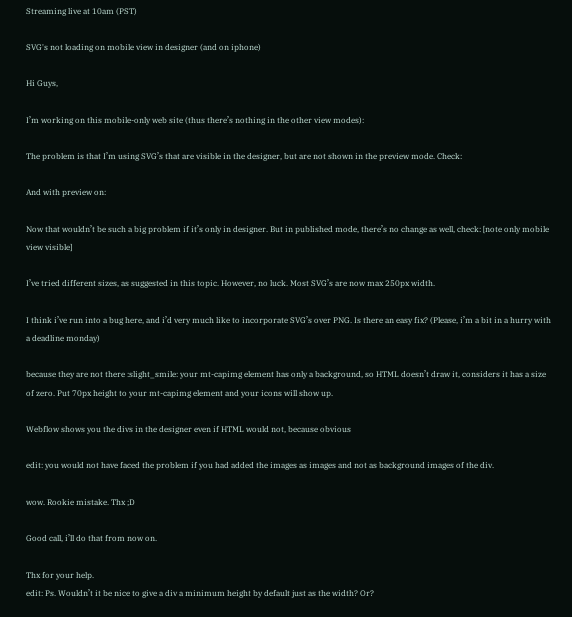Streaming live at 10am (PST)

SVG's not loading on mobile view in designer (and on iphone)

Hi Guys,

I’m working on this mobile-only web site (thus there’s nothing in the other view modes):

The problem is that I’m using SVG’s that are visible in the designer, but are not shown in the preview mode. Check:

And with preview on:

Now that wouldn’t be such a big problem if it’s only in designer. But in published mode, there’s no change as well, check: [note only mobile view visible]

I’ve tried different sizes, as suggested in this topic. However, no luck. Most SVG’s are now max 250px width.

I think i’ve run into a bug here, and i’d very much like to incorporate SVG’s over PNG. Is there an easy fix? (Please, i’m a bit in a hurry with a deadline monday)

because they are not there :slight_smile: your mt-capimg element has only a background, so HTML doesn’t draw it, considers it has a size of zero. Put 70px height to your mt-capimg element and your icons will show up.

Webflow shows you the divs in the designer even if HTML would not, because obvious

edit: you would not have faced the problem if you had added the images as images and not as background images of the div.

wow. Rookie mistake. Thx ;D

Good call, i’ll do that from now on.

Thx for your help.
edit: Ps. Wouldn’t it be nice to give a div a minimum height by default just as the width? Or?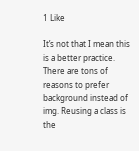1 Like

It’s not that I mean this is a better practice. There are tons of reasons to prefer background instead of img. Reusing a class is the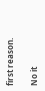first reason.

No it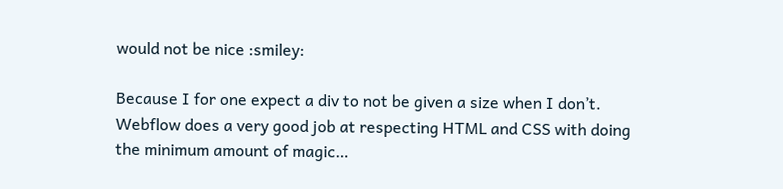would not be nice :smiley:

Because I for one expect a div to not be given a size when I don’t. Webflow does a very good job at respecting HTML and CSS with doing the minimum amount of magic…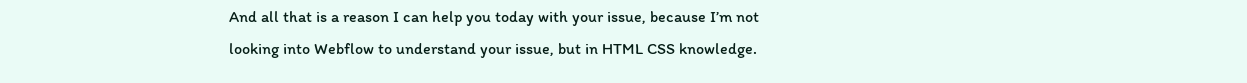And all that is a reason I can help you today with your issue, because I’m not looking into Webflow to understand your issue, but in HTML CSS knowledge.